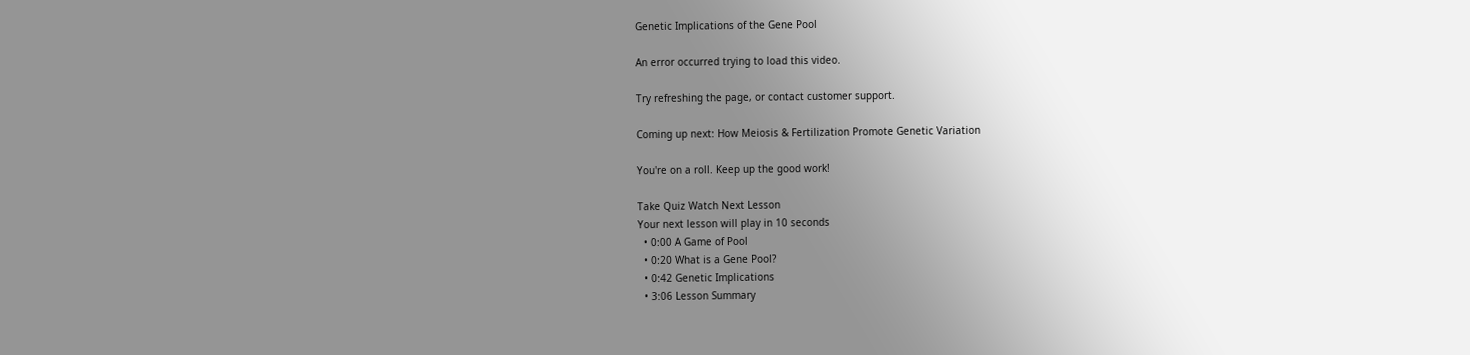Genetic Implications of the Gene Pool

An error occurred trying to load this video.

Try refreshing the page, or contact customer support.

Coming up next: How Meiosis & Fertilization Promote Genetic Variation

You're on a roll. Keep up the good work!

Take Quiz Watch Next Lesson
Your next lesson will play in 10 seconds
  • 0:00 A Game of Pool
  • 0:20 What is a Gene Pool?
  • 0:42 Genetic Implications
  • 3:06 Lesson Summary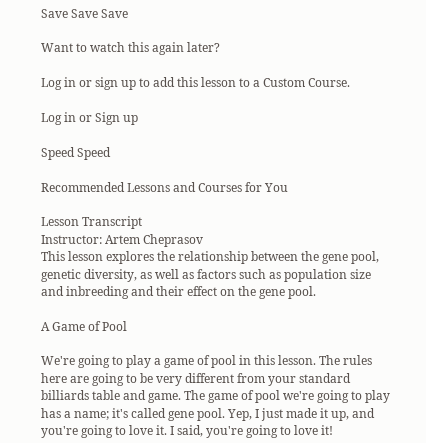Save Save Save

Want to watch this again later?

Log in or sign up to add this lesson to a Custom Course.

Log in or Sign up

Speed Speed

Recommended Lessons and Courses for You

Lesson Transcript
Instructor: Artem Cheprasov
This lesson explores the relationship between the gene pool, genetic diversity, as well as factors such as population size and inbreeding and their effect on the gene pool.

A Game of Pool

We're going to play a game of pool in this lesson. The rules here are going to be very different from your standard billiards table and game. The game of pool we're going to play has a name; it's called gene pool. Yep, I just made it up, and you're going to love it. I said, you're going to love it!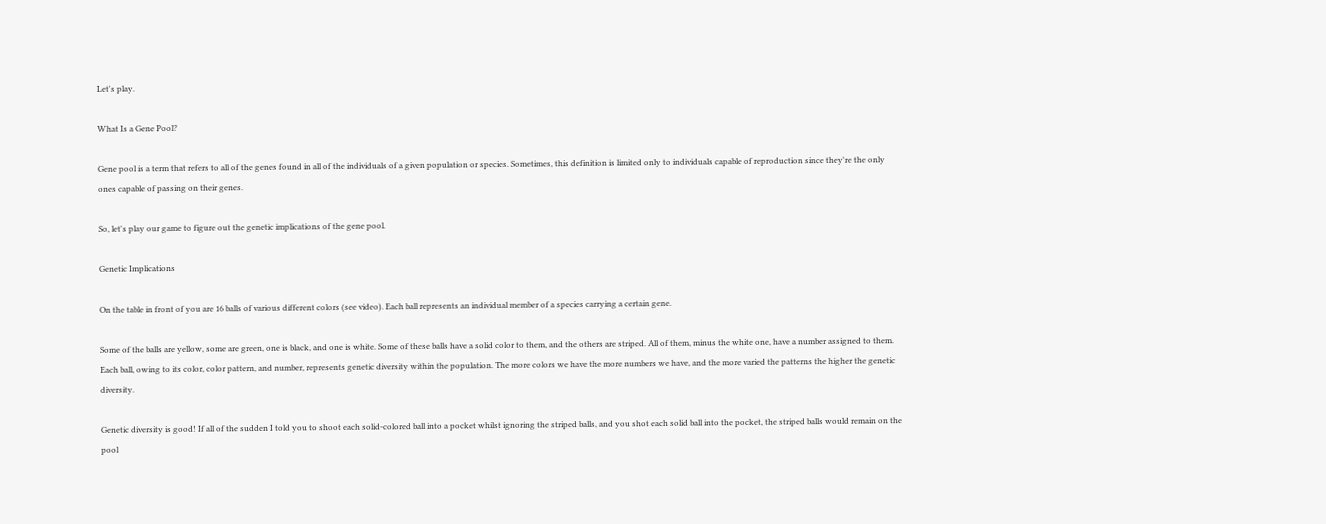Let's play.

What Is a Gene Pool?

Gene pool is a term that refers to all of the genes found in all of the individuals of a given population or species. Sometimes, this definition is limited only to individuals capable of reproduction since they're the only ones capable of passing on their genes.

So, let's play our game to figure out the genetic implications of the gene pool.

Genetic Implications

On the table in front of you are 16 balls of various different colors (see video). Each ball represents an individual member of a species carrying a certain gene.

Some of the balls are yellow, some are green, one is black, and one is white. Some of these balls have a solid color to them, and the others are striped. All of them, minus the white one, have a number assigned to them. Each ball, owing to its color, color pattern, and number, represents genetic diversity within the population. The more colors we have the more numbers we have, and the more varied the patterns the higher the genetic diversity.

Genetic diversity is good! If all of the sudden I told you to shoot each solid-colored ball into a pocket whilst ignoring the striped balls, and you shot each solid ball into the pocket, the striped balls would remain on the pool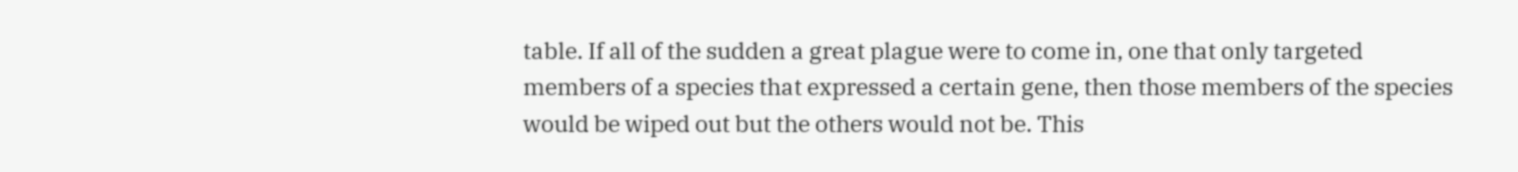table. If all of the sudden a great plague were to come in, one that only targeted members of a species that expressed a certain gene, then those members of the species would be wiped out but the others would not be. This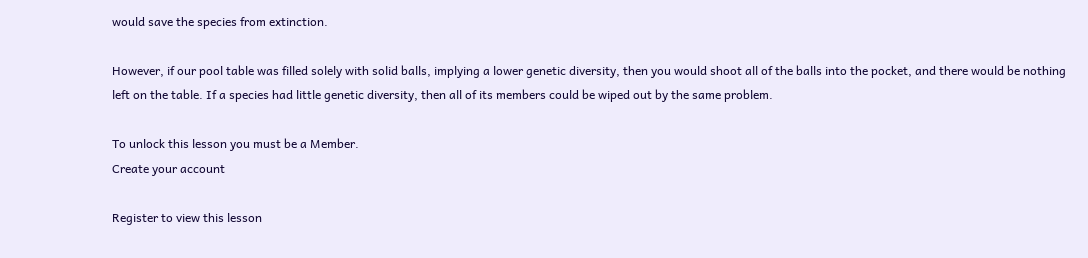would save the species from extinction.

However, if our pool table was filled solely with solid balls, implying a lower genetic diversity, then you would shoot all of the balls into the pocket, and there would be nothing left on the table. If a species had little genetic diversity, then all of its members could be wiped out by the same problem.

To unlock this lesson you must be a Member.
Create your account

Register to view this lesson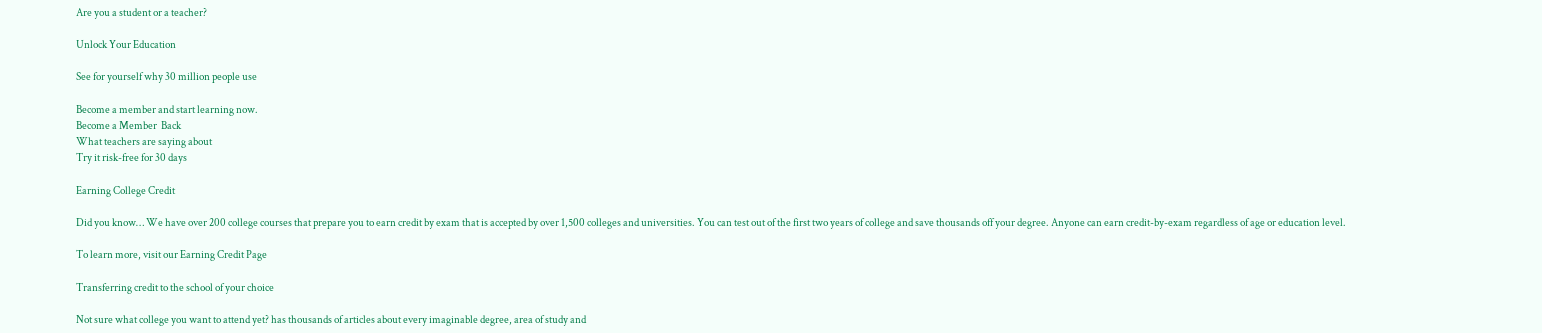Are you a student or a teacher?

Unlock Your Education

See for yourself why 30 million people use

Become a member and start learning now.
Become a Member  Back
What teachers are saying about
Try it risk-free for 30 days

Earning College Credit

Did you know… We have over 200 college courses that prepare you to earn credit by exam that is accepted by over 1,500 colleges and universities. You can test out of the first two years of college and save thousands off your degree. Anyone can earn credit-by-exam regardless of age or education level.

To learn more, visit our Earning Credit Page

Transferring credit to the school of your choice

Not sure what college you want to attend yet? has thousands of articles about every imaginable degree, area of study and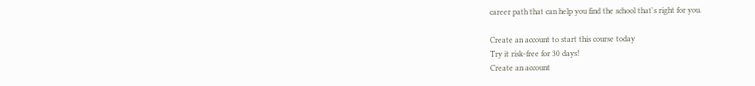career path that can help you find the school that's right for you.

Create an account to start this course today
Try it risk-free for 30 days!
Create an account